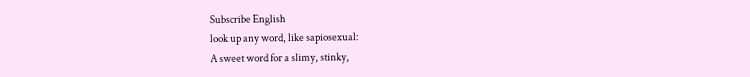Subscribe English
look up any word, like sapiosexual:
A sweet word for a slimy, stinky,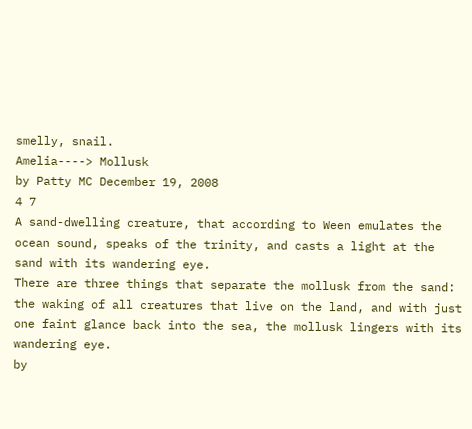smelly, snail.
Amelia----> Mollusk
by Patty MC December 19, 2008
4 7
A sand-dwelling creature, that according to Ween emulates the ocean sound, speaks of the trinity, and casts a light at the sand with its wandering eye.
There are three things that separate the mollusk from the sand: the waking of all creatures that live on the land, and with just one faint glance back into the sea, the mollusk lingers with its wandering eye.
by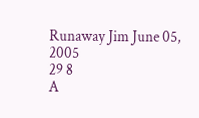Runaway Jim June 05, 2005
29 8
A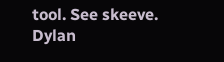tool. See skeeve.
Dylan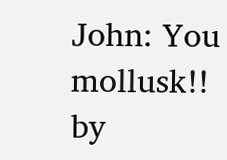John: You mollusk!!
by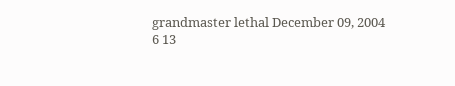grandmaster lethal December 09, 2004
6 13